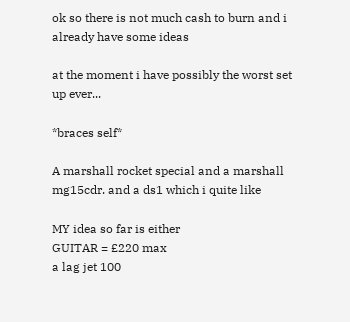ok so there is not much cash to burn and i already have some ideas

at the moment i have possibly the worst set up ever...

*braces self*

A marshall rocket special and a marshall mg15cdr. and a ds1 which i quite like

MY idea so far is either
GUITAR = £220 max
a lag jet 100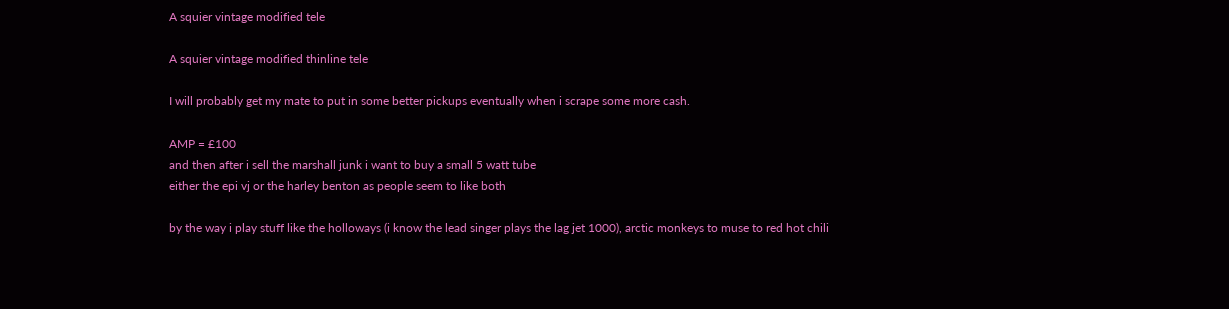A squier vintage modified tele

A squier vintage modified thinline tele

I will probably get my mate to put in some better pickups eventually when i scrape some more cash.

AMP = £100
and then after i sell the marshall junk i want to buy a small 5 watt tube
either the epi vj or the harley benton as people seem to like both

by the way i play stuff like the holloways (i know the lead singer plays the lag jet 1000), arctic monkeys to muse to red hot chili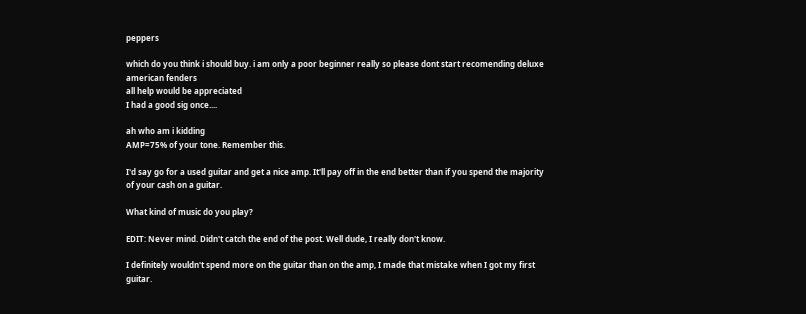peppers

which do you think i should buy. i am only a poor beginner really so please dont start recomending deluxe american fenders
all help would be appreciated
I had a good sig once....

ah who am i kidding
AMP=75% of your tone. Remember this.

I'd say go for a used guitar and get a nice amp. It'll pay off in the end better than if you spend the majority of your cash on a guitar.

What kind of music do you play?

EDIT: Never mind. Didn't catch the end of the post. Well dude, I really don't know.

I definitely wouldn't spend more on the guitar than on the amp, I made that mistake when I got my first guitar.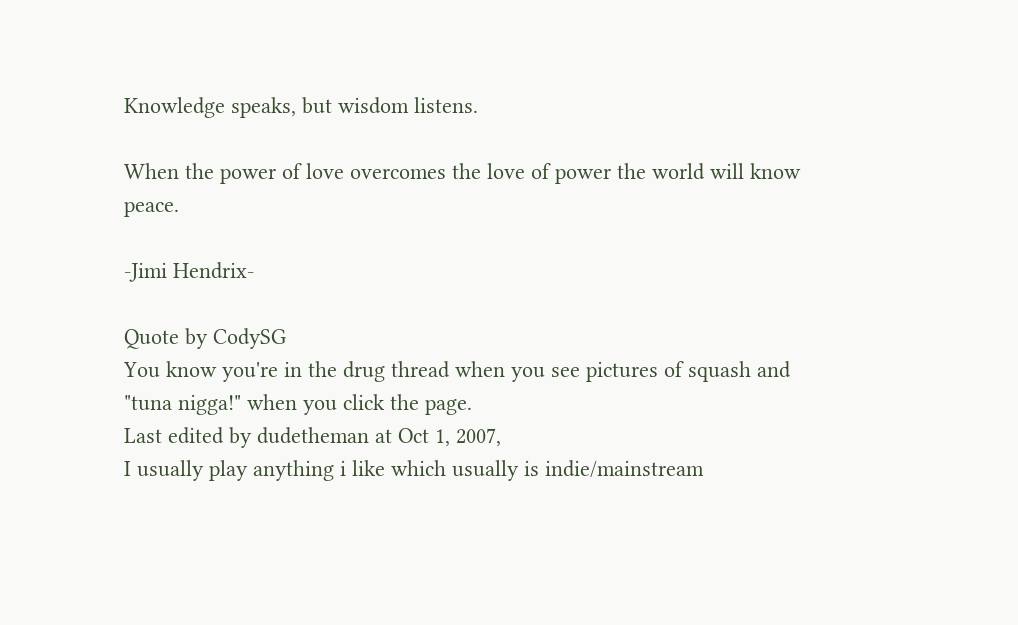Knowledge speaks, but wisdom listens.

When the power of love overcomes the love of power the world will know peace.

-Jimi Hendrix-

Quote by CodySG
You know you're in the drug thread when you see pictures of squash and "tuna nigga!" when you click the page.
Last edited by dudetheman at Oct 1, 2007,
I usually play anything i like which usually is indie/mainstream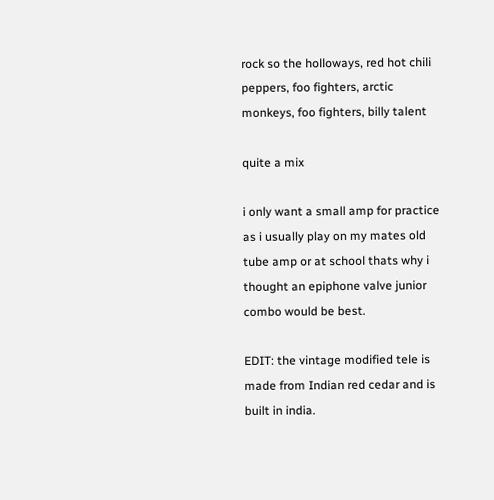rock so the holloways, red hot chili peppers, foo fighters, arctic monkeys, foo fighters, billy talent

quite a mix

i only want a small amp for practice as i usually play on my mates old tube amp or at school thats why i thought an epiphone valve junior combo would be best.

EDIT: the vintage modified tele is made from Indian red cedar and is built in india.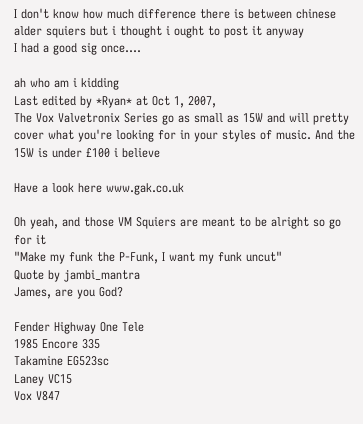I don't know how much difference there is between chinese alder squiers but i thought i ought to post it anyway
I had a good sig once....

ah who am i kidding
Last edited by *Ryan* at Oct 1, 2007,
The Vox Valvetronix Series go as small as 15W and will pretty cover what you're looking for in your styles of music. And the 15W is under £100 i believe

Have a look here www.gak.co.uk

Oh yeah, and those VM Squiers are meant to be alright so go for it
"Make my funk the P-Funk, I want my funk uncut"
Quote by jambi_mantra
James, are you God?

Fender Highway One Tele
1985 Encore 335
Takamine EG523sc
Laney VC15
Vox V847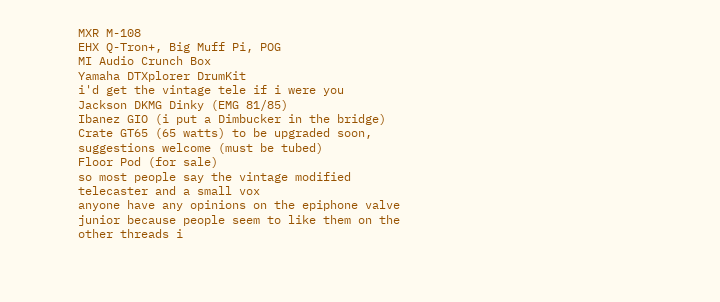MXR M-108
EHX Q-Tron+, Big Muff Pi, POG
MI Audio Crunch Box
Yamaha DTXplorer DrumKit
i'd get the vintage tele if i were you
Jackson DKMG Dinky (EMG 81/85)
Ibanez GIO (i put a Dimbucker in the bridge)
Crate GT65 (65 watts) to be upgraded soon, suggestions welcome (must be tubed)
Floor Pod (for sale)
so most people say the vintage modified telecaster and a small vox
anyone have any opinions on the epiphone valve junior because people seem to like them on the other threads i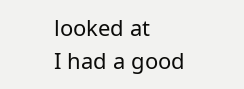looked at
I had a good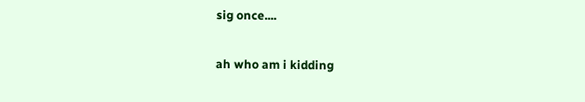sig once....

ah who am i kidding